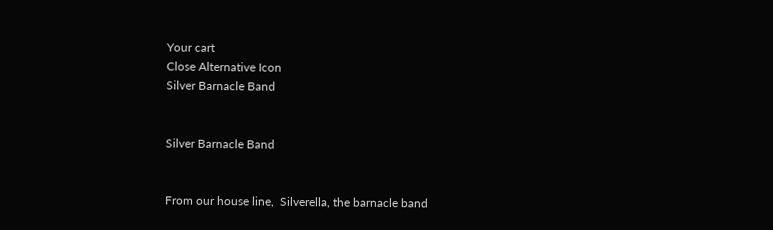Your cart
Close Alternative Icon
Silver Barnacle Band


Silver Barnacle Band


From our house line,  Silverella, the barnacle band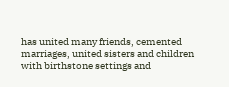has united many friends, cemented marriages, united sisters and children with birthstone settings and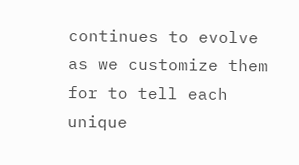continues to evolve as we customize them for to tell each unique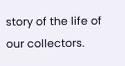story of the life of our collectors.